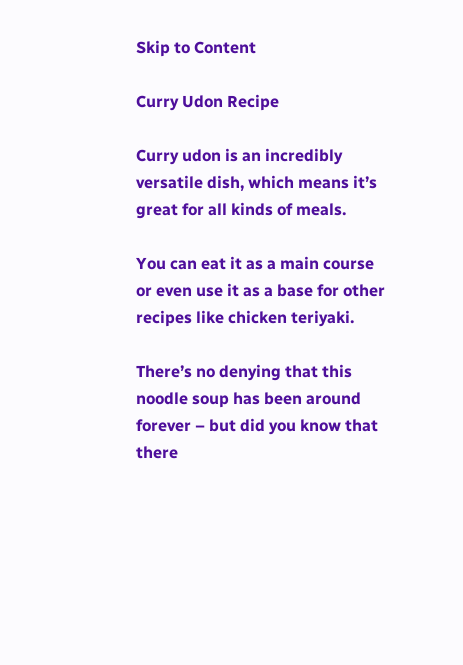Skip to Content

Curry Udon Recipe

Curry udon is an incredibly versatile dish, which means it’s great for all kinds of meals.

You can eat it as a main course or even use it as a base for other recipes like chicken teriyaki.

There’s no denying that this noodle soup has been around forever – but did you know that there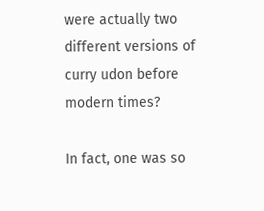were actually two different versions of curry udon before modern times?

In fact, one was so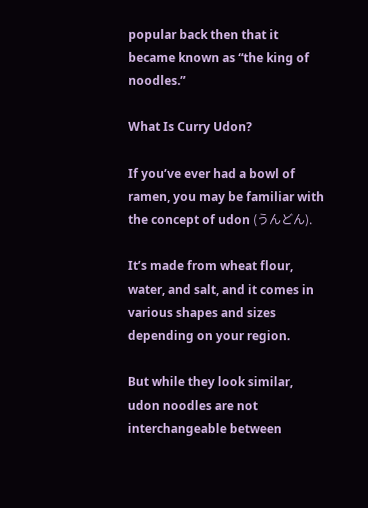popular back then that it became known as “the king of noodles.”

What Is Curry Udon?

If you’ve ever had a bowl of ramen, you may be familiar with the concept of udon (うんどん).

It’s made from wheat flour, water, and salt, and it comes in various shapes and sizes depending on your region.

But while they look similar, udon noodles are not interchangeable between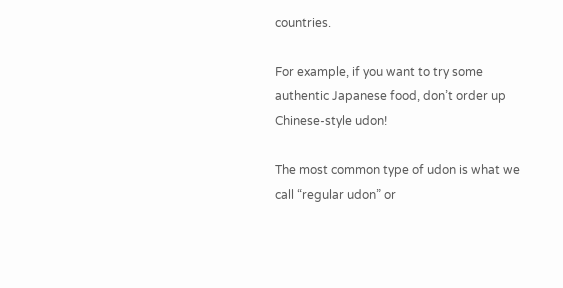countries.

For example, if you want to try some authentic Japanese food, don’t order up Chinese-style udon!

The most common type of udon is what we call “regular udon” or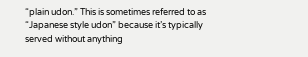“plain udon.” This is sometimes referred to as “Japanese style udon” because it’s typically served without anything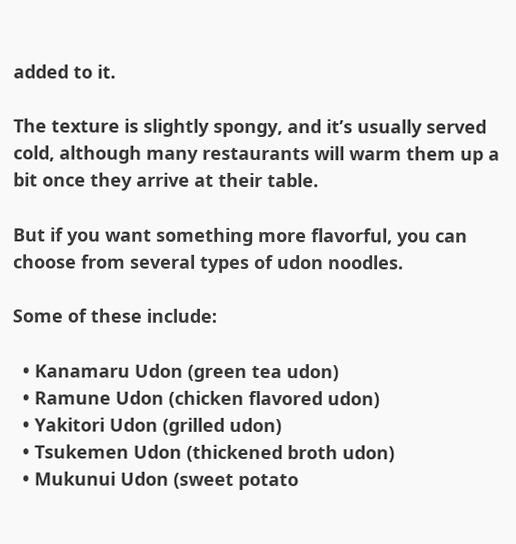added to it.

The texture is slightly spongy, and it’s usually served cold, although many restaurants will warm them up a bit once they arrive at their table.

But if you want something more flavorful, you can choose from several types of udon noodles.

Some of these include:

  • Kanamaru Udon (green tea udon)
  • Ramune Udon (chicken flavored udon)
  • Yakitori Udon (grilled udon)
  • Tsukemen Udon (thickened broth udon)
  • Mukunui Udon (sweet potato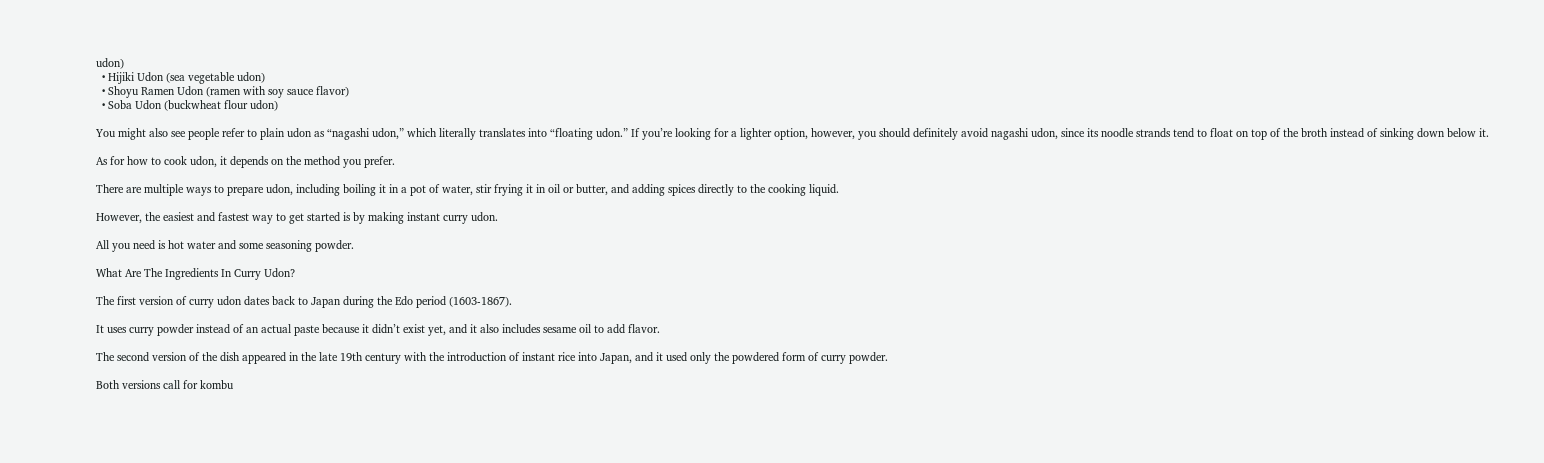udon)
  • Hijiki Udon (sea vegetable udon)
  • Shoyu Ramen Udon (ramen with soy sauce flavor)
  • Soba Udon (buckwheat flour udon)

You might also see people refer to plain udon as “nagashi udon,” which literally translates into “floating udon.” If you’re looking for a lighter option, however, you should definitely avoid nagashi udon, since its noodle strands tend to float on top of the broth instead of sinking down below it.

As for how to cook udon, it depends on the method you prefer.

There are multiple ways to prepare udon, including boiling it in a pot of water, stir frying it in oil or butter, and adding spices directly to the cooking liquid.

However, the easiest and fastest way to get started is by making instant curry udon.

All you need is hot water and some seasoning powder.

What Are The Ingredients In Curry Udon?

The first version of curry udon dates back to Japan during the Edo period (1603-1867).

It uses curry powder instead of an actual paste because it didn’t exist yet, and it also includes sesame oil to add flavor.

The second version of the dish appeared in the late 19th century with the introduction of instant rice into Japan, and it used only the powdered form of curry powder.

Both versions call for kombu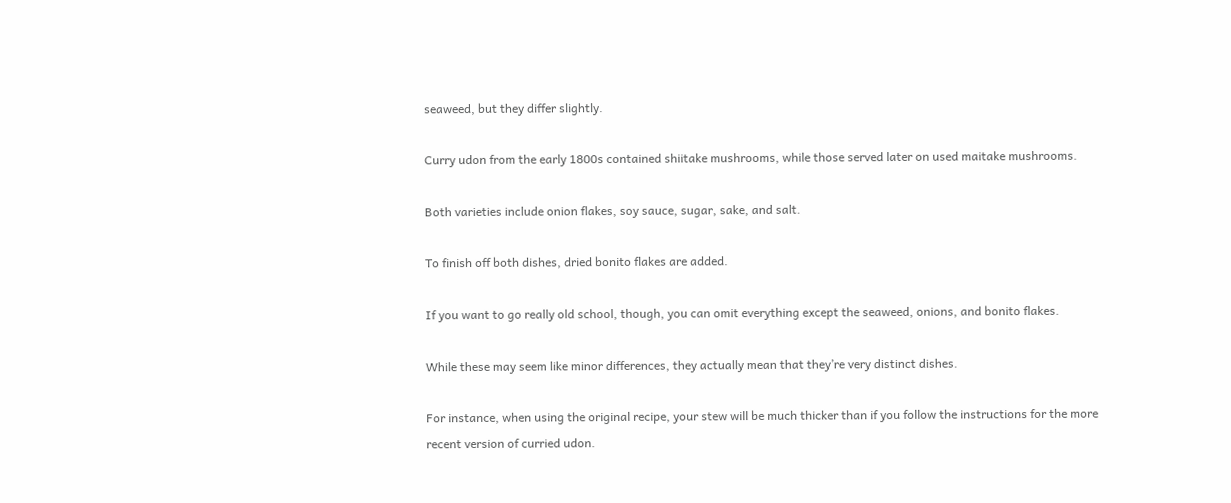seaweed, but they differ slightly.

Curry udon from the early 1800s contained shiitake mushrooms, while those served later on used maitake mushrooms.

Both varieties include onion flakes, soy sauce, sugar, sake, and salt.

To finish off both dishes, dried bonito flakes are added.

If you want to go really old school, though, you can omit everything except the seaweed, onions, and bonito flakes.

While these may seem like minor differences, they actually mean that they’re very distinct dishes.

For instance, when using the original recipe, your stew will be much thicker than if you follow the instructions for the more recent version of curried udon.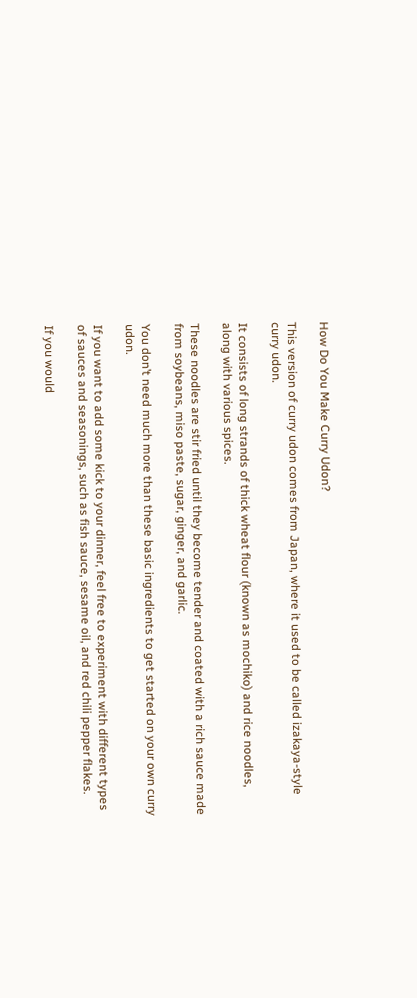How Do You Make Curry Udon?

This version of curry udon comes from Japan, where it used to be called izakaya-style curry udon.

It consists of long strands of thick wheat flour (known as mochiko) and rice noodles, along with various spices.

These noodles are stir fried until they become tender and coated with a rich sauce made from soybeans, miso paste, sugar, ginger, and garlic.

You don’t need much more than these basic ingredients to get started on your own curry udon.

If you want to add some kick to your dinner, feel free to experiment with different types of sauces and seasonings, such as fish sauce, sesame oil, and red chili pepper flakes.

If you would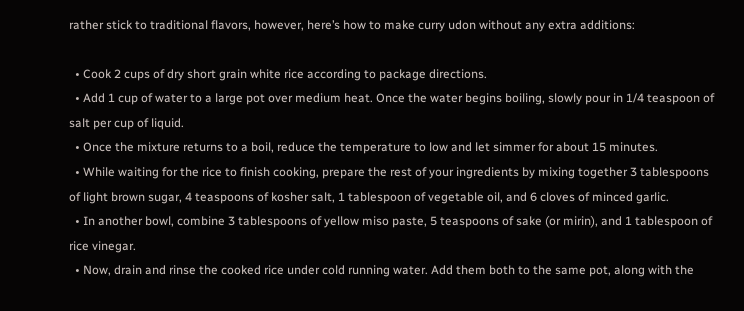rather stick to traditional flavors, however, here’s how to make curry udon without any extra additions:

  • Cook 2 cups of dry short grain white rice according to package directions.
  • Add 1 cup of water to a large pot over medium heat. Once the water begins boiling, slowly pour in 1/4 teaspoon of salt per cup of liquid.
  • Once the mixture returns to a boil, reduce the temperature to low and let simmer for about 15 minutes.
  • While waiting for the rice to finish cooking, prepare the rest of your ingredients by mixing together 3 tablespoons of light brown sugar, 4 teaspoons of kosher salt, 1 tablespoon of vegetable oil, and 6 cloves of minced garlic.
  • In another bowl, combine 3 tablespoons of yellow miso paste, 5 teaspoons of sake (or mirin), and 1 tablespoon of rice vinegar.
  • Now, drain and rinse the cooked rice under cold running water. Add them both to the same pot, along with the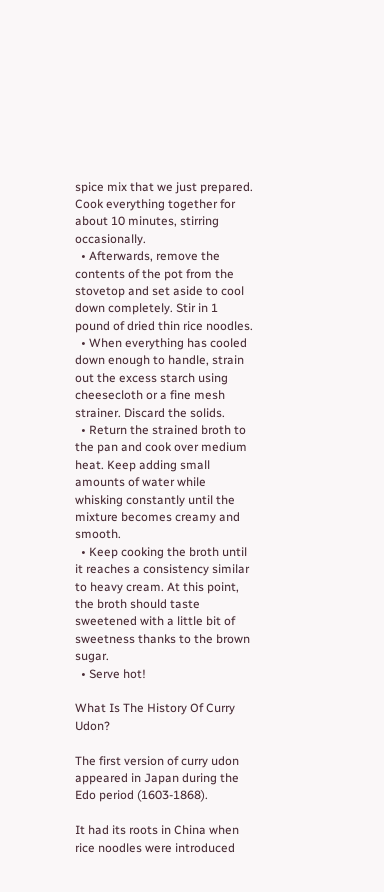spice mix that we just prepared. Cook everything together for about 10 minutes, stirring occasionally.
  • Afterwards, remove the contents of the pot from the stovetop and set aside to cool down completely. Stir in 1 pound of dried thin rice noodles.
  • When everything has cooled down enough to handle, strain out the excess starch using cheesecloth or a fine mesh strainer. Discard the solids.
  • Return the strained broth to the pan and cook over medium heat. Keep adding small amounts of water while whisking constantly until the mixture becomes creamy and smooth.
  • Keep cooking the broth until it reaches a consistency similar to heavy cream. At this point, the broth should taste sweetened with a little bit of sweetness thanks to the brown sugar.
  • Serve hot!

What Is The History Of Curry Udon?

The first version of curry udon appeared in Japan during the Edo period (1603-1868).

It had its roots in China when rice noodles were introduced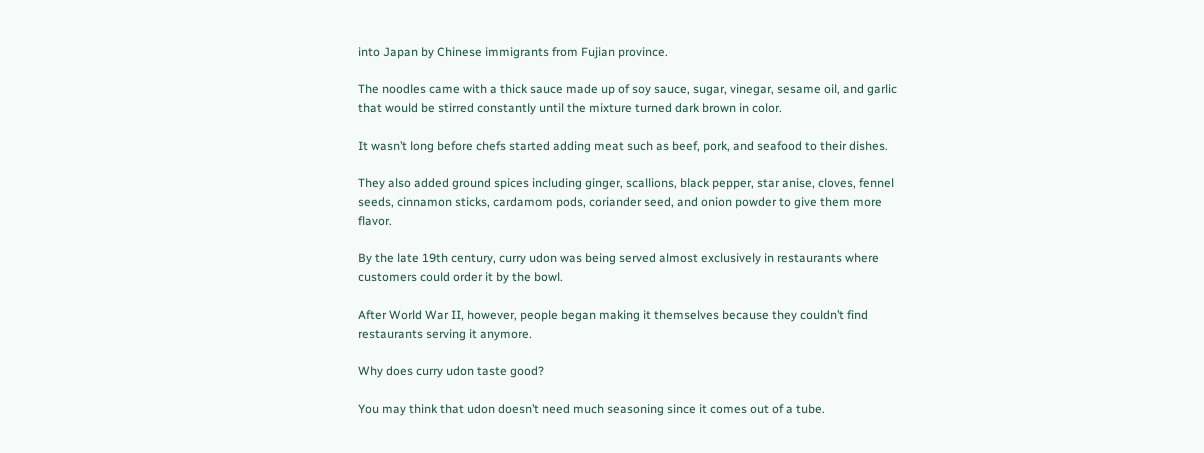into Japan by Chinese immigrants from Fujian province.

The noodles came with a thick sauce made up of soy sauce, sugar, vinegar, sesame oil, and garlic that would be stirred constantly until the mixture turned dark brown in color.

It wasn’t long before chefs started adding meat such as beef, pork, and seafood to their dishes.

They also added ground spices including ginger, scallions, black pepper, star anise, cloves, fennel seeds, cinnamon sticks, cardamom pods, coriander seed, and onion powder to give them more flavor.

By the late 19th century, curry udon was being served almost exclusively in restaurants where customers could order it by the bowl.

After World War II, however, people began making it themselves because they couldn’t find restaurants serving it anymore.

Why does curry udon taste good?

You may think that udon doesn’t need much seasoning since it comes out of a tube.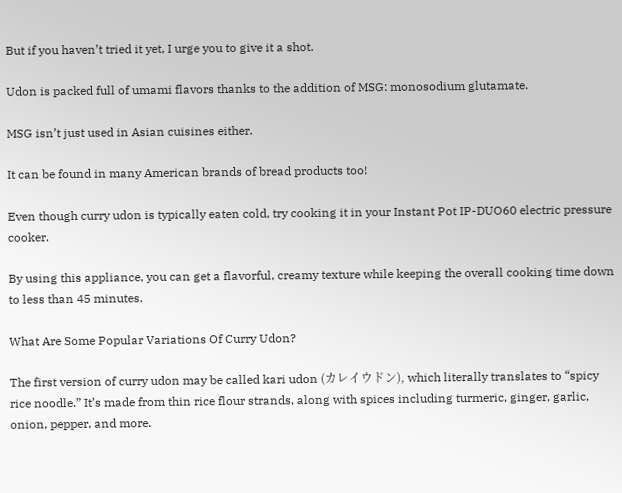But if you haven’t tried it yet, I urge you to give it a shot.

Udon is packed full of umami flavors thanks to the addition of MSG: monosodium glutamate.

MSG isn’t just used in Asian cuisines either.

It can be found in many American brands of bread products too!

Even though curry udon is typically eaten cold, try cooking it in your Instant Pot IP-DUO60 electric pressure cooker.

By using this appliance, you can get a flavorful, creamy texture while keeping the overall cooking time down to less than 45 minutes.

What Are Some Popular Variations Of Curry Udon?

The first version of curry udon may be called kari udon (カレイウドン), which literally translates to “spicy rice noodle.” It’s made from thin rice flour strands, along with spices including turmeric, ginger, garlic, onion, pepper, and more.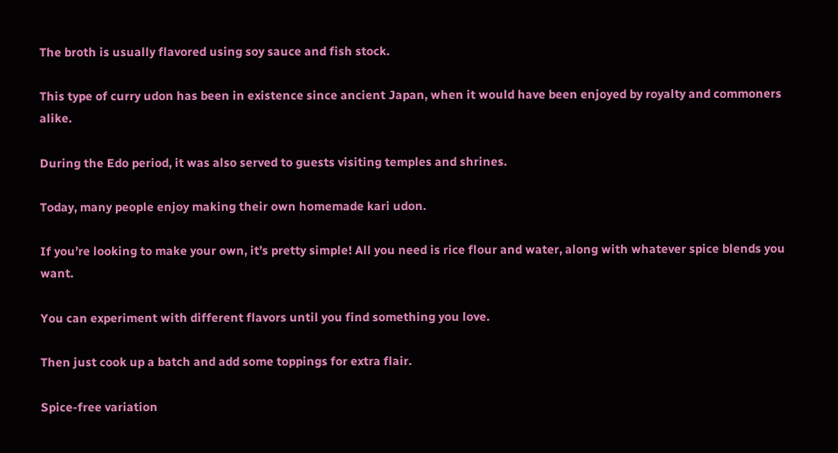The broth is usually flavored using soy sauce and fish stock.

This type of curry udon has been in existence since ancient Japan, when it would have been enjoyed by royalty and commoners alike.

During the Edo period, it was also served to guests visiting temples and shrines.

Today, many people enjoy making their own homemade kari udon.

If you’re looking to make your own, it’s pretty simple! All you need is rice flour and water, along with whatever spice blends you want.

You can experiment with different flavors until you find something you love.

Then just cook up a batch and add some toppings for extra flair.

Spice-free variation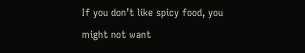If you don’t like spicy food, you might not want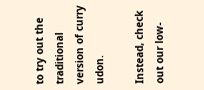to try out the traditional version of curry udon.

Instead, check out our low-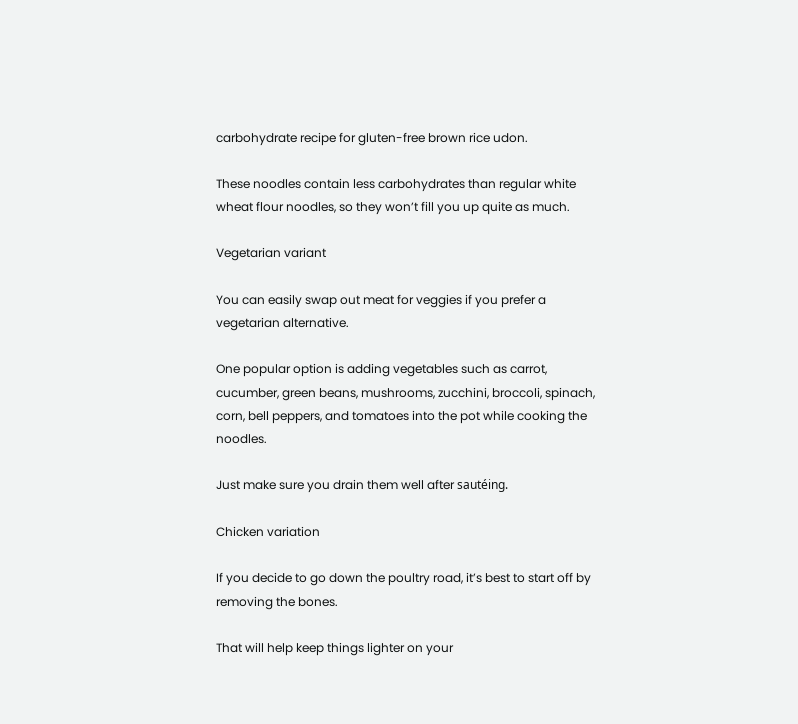carbohydrate recipe for gluten-free brown rice udon.

These noodles contain less carbohydrates than regular white wheat flour noodles, so they won’t fill you up quite as much.

Vegetarian variant

You can easily swap out meat for veggies if you prefer a vegetarian alternative.

One popular option is adding vegetables such as carrot, cucumber, green beans, mushrooms, zucchini, broccoli, spinach, corn, bell peppers, and tomatoes into the pot while cooking the noodles.

Just make sure you drain them well after sautéing.

Chicken variation

If you decide to go down the poultry road, it’s best to start off by removing the bones.

That will help keep things lighter on your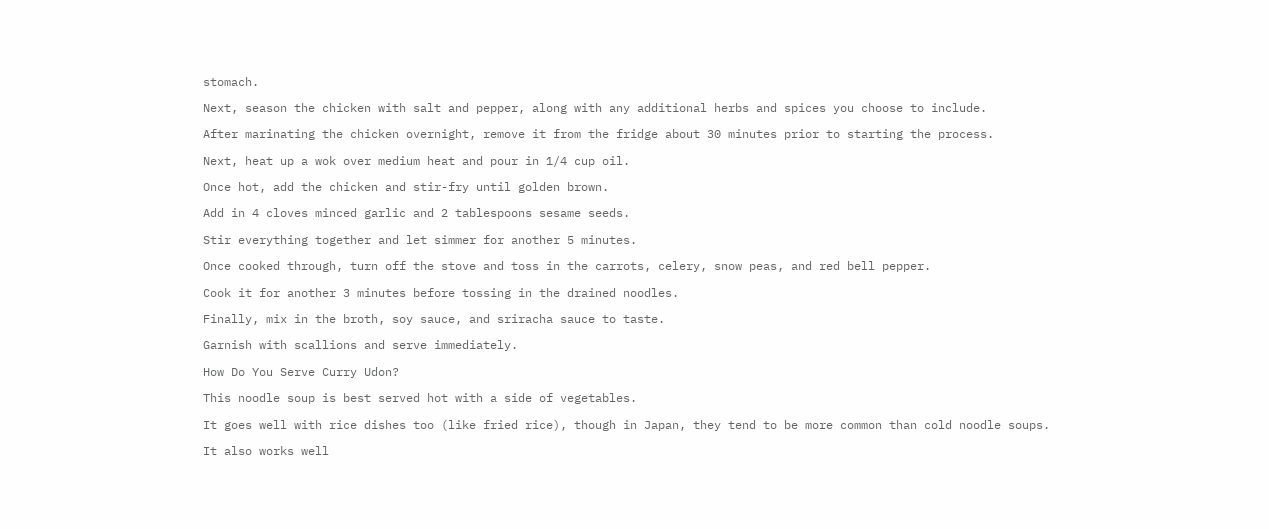stomach.

Next, season the chicken with salt and pepper, along with any additional herbs and spices you choose to include.

After marinating the chicken overnight, remove it from the fridge about 30 minutes prior to starting the process.

Next, heat up a wok over medium heat and pour in 1/4 cup oil.

Once hot, add the chicken and stir-fry until golden brown.

Add in 4 cloves minced garlic and 2 tablespoons sesame seeds.

Stir everything together and let simmer for another 5 minutes.

Once cooked through, turn off the stove and toss in the carrots, celery, snow peas, and red bell pepper.

Cook it for another 3 minutes before tossing in the drained noodles.

Finally, mix in the broth, soy sauce, and sriracha sauce to taste.

Garnish with scallions and serve immediately.

How Do You Serve Curry Udon?

This noodle soup is best served hot with a side of vegetables.

It goes well with rice dishes too (like fried rice), though in Japan, they tend to be more common than cold noodle soups.

It also works well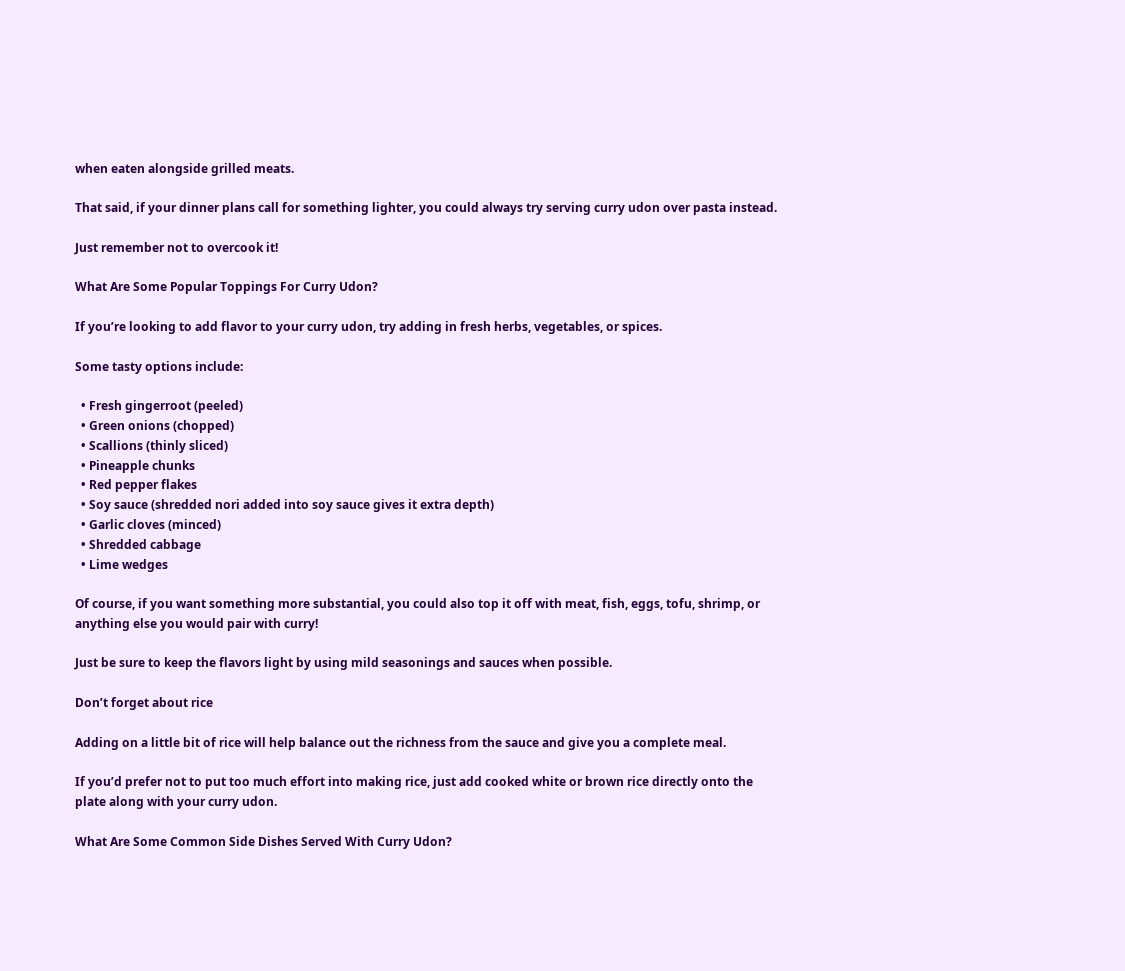when eaten alongside grilled meats.

That said, if your dinner plans call for something lighter, you could always try serving curry udon over pasta instead.

Just remember not to overcook it!

What Are Some Popular Toppings For Curry Udon?

If you’re looking to add flavor to your curry udon, try adding in fresh herbs, vegetables, or spices.

Some tasty options include:

  • Fresh gingerroot (peeled)
  • Green onions (chopped)
  • Scallions (thinly sliced)
  • Pineapple chunks
  • Red pepper flakes
  • Soy sauce (shredded nori added into soy sauce gives it extra depth)
  • Garlic cloves (minced)
  • Shredded cabbage
  • Lime wedges

Of course, if you want something more substantial, you could also top it off with meat, fish, eggs, tofu, shrimp, or anything else you would pair with curry!

Just be sure to keep the flavors light by using mild seasonings and sauces when possible.

Don’t forget about rice

Adding on a little bit of rice will help balance out the richness from the sauce and give you a complete meal.

If you’d prefer not to put too much effort into making rice, just add cooked white or brown rice directly onto the plate along with your curry udon.

What Are Some Common Side Dishes Served With Curry Udon?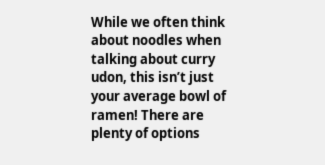While we often think about noodles when talking about curry udon, this isn’t just your average bowl of ramen! There are plenty of options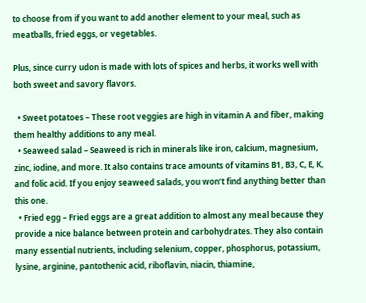to choose from if you want to add another element to your meal, such as meatballs, fried eggs, or vegetables.

Plus, since curry udon is made with lots of spices and herbs, it works well with both sweet and savory flavors.

  • Sweet potatoes – These root veggies are high in vitamin A and fiber, making them healthy additions to any meal.
  • Seaweed salad – Seaweed is rich in minerals like iron, calcium, magnesium, zinc, iodine, and more. It also contains trace amounts of vitamins B1, B3, C, E, K, and folic acid. If you enjoy seaweed salads, you won’t find anything better than this one.
  • Fried egg – Fried eggs are a great addition to almost any meal because they provide a nice balance between protein and carbohydrates. They also contain many essential nutrients, including selenium, copper, phosphorus, potassium, lysine, arginine, pantothenic acid, riboflavin, niacin, thiamine,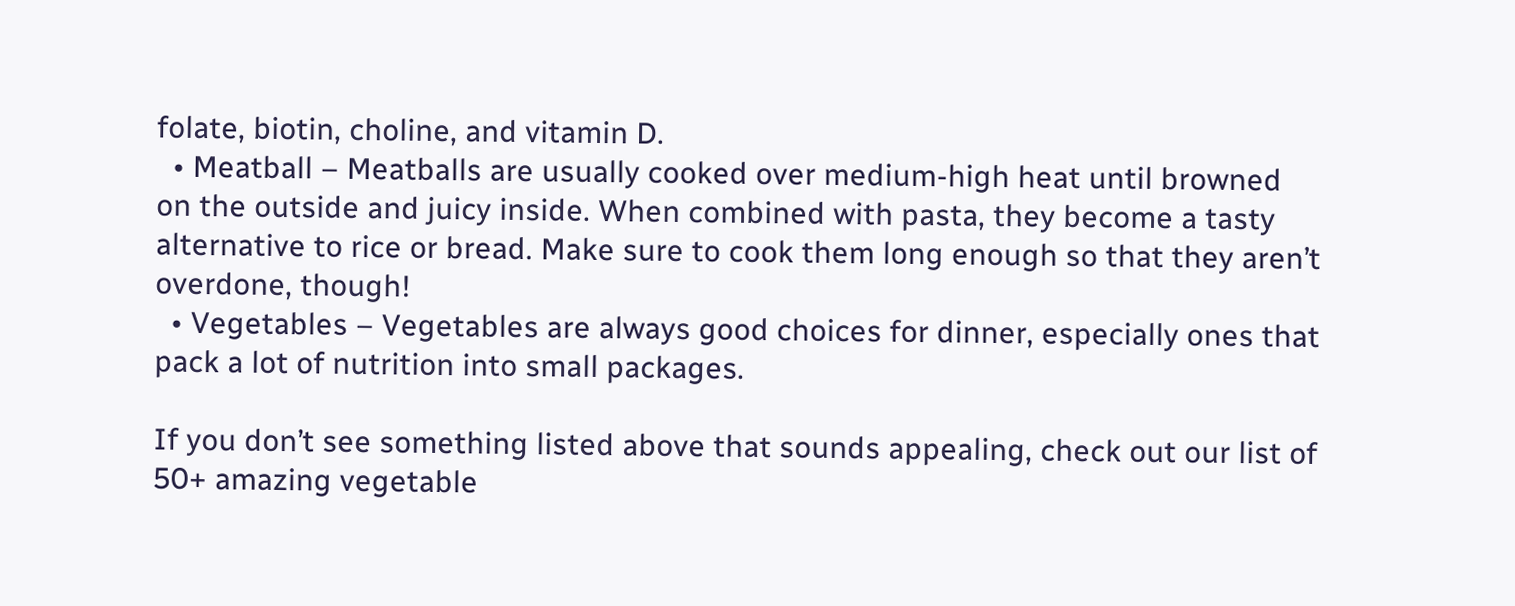folate, biotin, choline, and vitamin D.
  • Meatball – Meatballs are usually cooked over medium-high heat until browned on the outside and juicy inside. When combined with pasta, they become a tasty alternative to rice or bread. Make sure to cook them long enough so that they aren’t overdone, though!
  • Vegetables – Vegetables are always good choices for dinner, especially ones that pack a lot of nutrition into small packages.

If you don’t see something listed above that sounds appealing, check out our list of 50+ amazing vegetable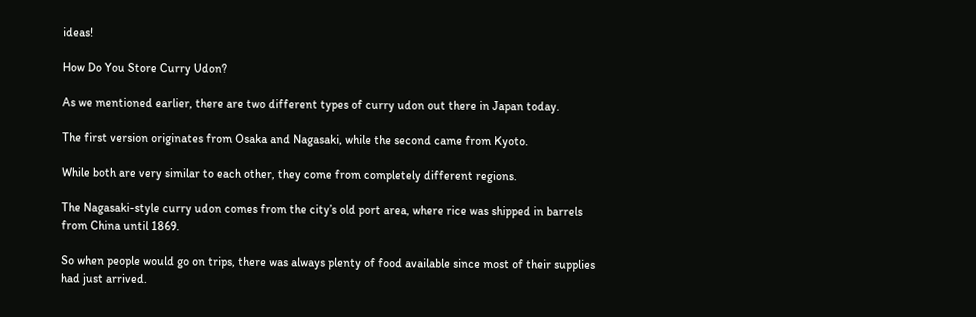ideas!

How Do You Store Curry Udon?

As we mentioned earlier, there are two different types of curry udon out there in Japan today.

The first version originates from Osaka and Nagasaki, while the second came from Kyoto.

While both are very similar to each other, they come from completely different regions.

The Nagasaki-style curry udon comes from the city’s old port area, where rice was shipped in barrels from China until 1869.

So when people would go on trips, there was always plenty of food available since most of their supplies had just arrived.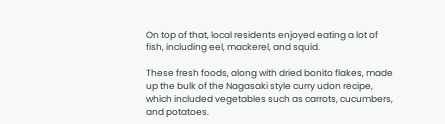On top of that, local residents enjoyed eating a lot of fish, including eel, mackerel, and squid.

These fresh foods, along with dried bonito flakes, made up the bulk of the Nagasaki style curry udon recipe, which included vegetables such as carrots, cucumbers, and potatoes.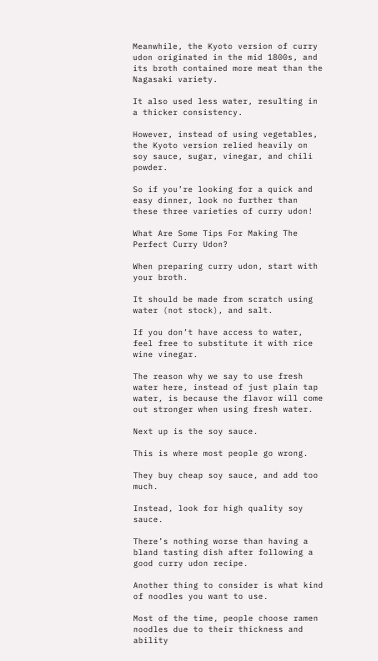Meanwhile, the Kyoto version of curry udon originated in the mid 1800s, and its broth contained more meat than the Nagasaki variety.

It also used less water, resulting in a thicker consistency.

However, instead of using vegetables, the Kyoto version relied heavily on soy sauce, sugar, vinegar, and chili powder.

So if you’re looking for a quick and easy dinner, look no further than these three varieties of curry udon!

What Are Some Tips For Making The Perfect Curry Udon?

When preparing curry udon, start with your broth.

It should be made from scratch using water (not stock), and salt.

If you don’t have access to water, feel free to substitute it with rice wine vinegar.

The reason why we say to use fresh water here, instead of just plain tap water, is because the flavor will come out stronger when using fresh water.

Next up is the soy sauce.

This is where most people go wrong.

They buy cheap soy sauce, and add too much.

Instead, look for high quality soy sauce.

There’s nothing worse than having a bland tasting dish after following a good curry udon recipe.

Another thing to consider is what kind of noodles you want to use.

Most of the time, people choose ramen noodles due to their thickness and ability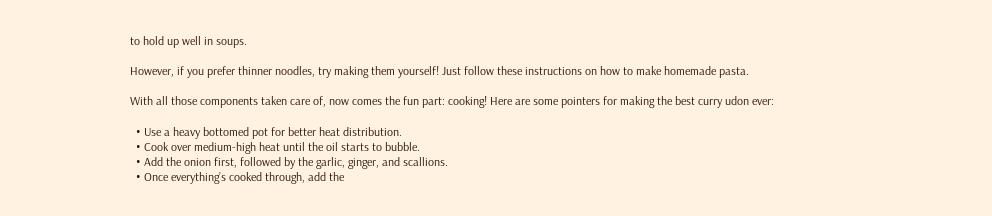to hold up well in soups.

However, if you prefer thinner noodles, try making them yourself! Just follow these instructions on how to make homemade pasta.

With all those components taken care of, now comes the fun part: cooking! Here are some pointers for making the best curry udon ever:

  • Use a heavy bottomed pot for better heat distribution.
  • Cook over medium-high heat until the oil starts to bubble.
  • Add the onion first, followed by the garlic, ginger, and scallions.
  • Once everything’s cooked through, add the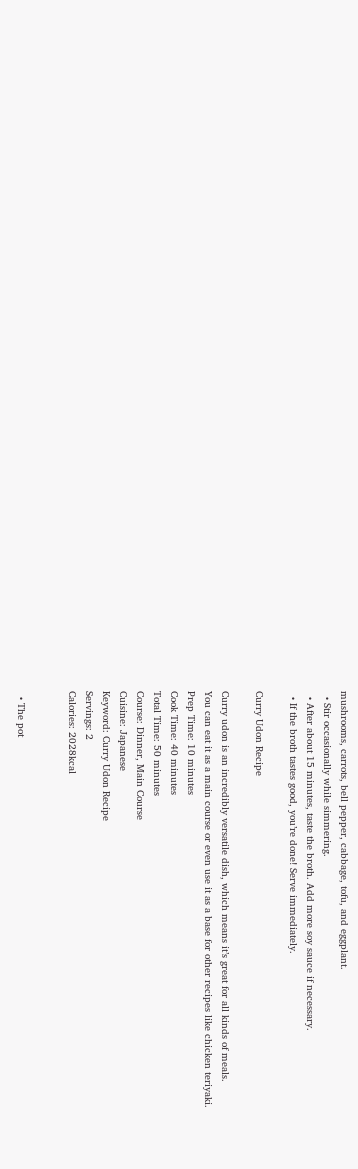mushrooms, carrots, bell pepper, cabbage, tofu, and eggplant.
  • Stir occasionally while simmering.
  • After about 15 minutes, taste the broth. Add more soy sauce if necessary.
  • If the broth tastes good, you’re done! Serve immediately.

Curry Udon Recipe

Curry udon is an incredibly versatile dish, which means it’s great for all kinds of meals.
You can eat it as a main course or even use it as a base for other recipes like chicken teriyaki.
Prep Time: 10 minutes
Cook Time: 40 minutes
Total Time: 50 minutes
Course: Dinner, Main Course
Cuisine: Japanese
Keyword: Curry Udon Recipe
Servings: 2
Calories: 2028kcal


  • The pot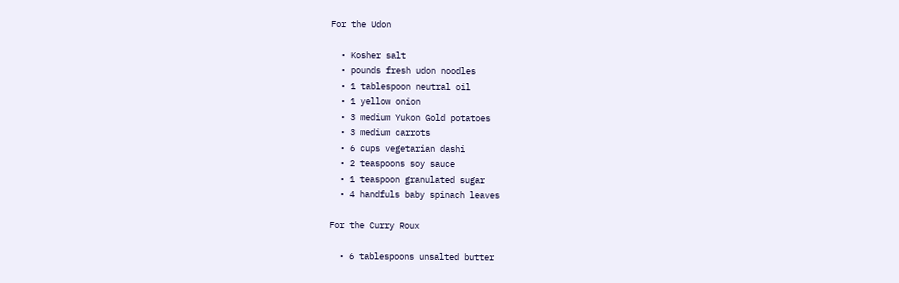For the Udon

  • Kosher salt
  • pounds fresh udon noodles
  • 1 tablespoon neutral oil
  • 1 yellow onion
  • 3 medium Yukon Gold potatoes
  • 3 medium carrots
  • 6 cups vegetarian dashi
  • 2 teaspoons soy sauce
  • 1 teaspoon granulated sugar
  • 4 handfuls baby spinach leaves

For the Curry Roux

  • 6 tablespoons unsalted butter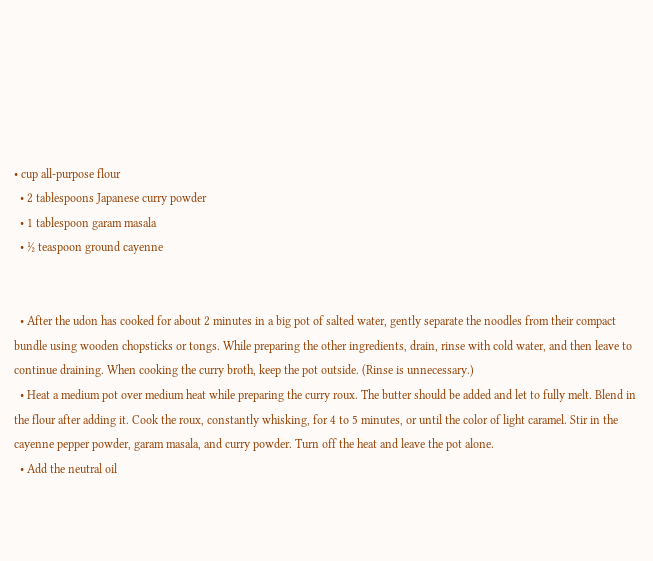• cup all-purpose flour
  • 2 tablespoons Japanese curry powder
  • 1 tablespoon garam masala
  • ½ teaspoon ground cayenne


  • After the udon has cooked for about 2 minutes in a big pot of salted water, gently separate the noodles from their compact bundle using wooden chopsticks or tongs. While preparing the other ingredients, drain, rinse with cold water, and then leave to continue draining. When cooking the curry broth, keep the pot outside. (Rinse is unnecessary.)
  • Heat a medium pot over medium heat while preparing the curry roux. The butter should be added and let to fully melt. Blend in the flour after adding it. Cook the roux, constantly whisking, for 4 to 5 minutes, or until the color of light caramel. Stir in the cayenne pepper powder, garam masala, and curry powder. Turn off the heat and leave the pot alone.
  • Add the neutral oil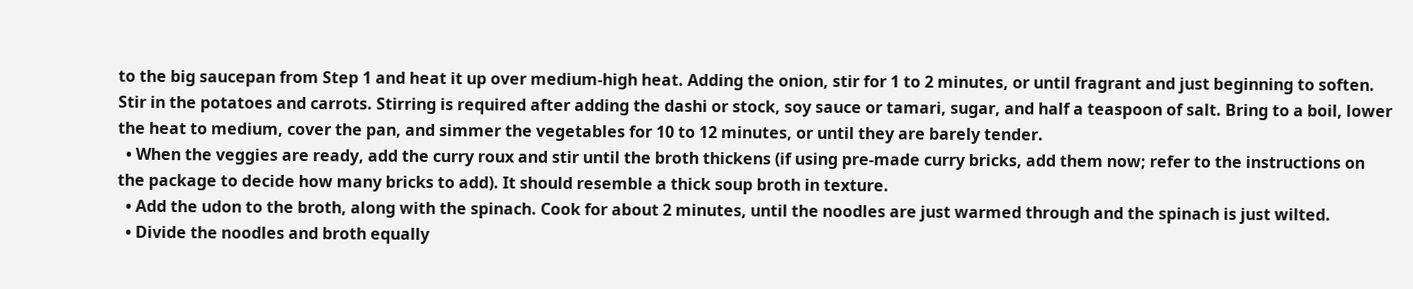to the big saucepan from Step 1 and heat it up over medium-high heat. Adding the onion, stir for 1 to 2 minutes, or until fragrant and just beginning to soften. Stir in the potatoes and carrots. Stirring is required after adding the dashi or stock, soy sauce or tamari, sugar, and half a teaspoon of salt. Bring to a boil, lower the heat to medium, cover the pan, and simmer the vegetables for 10 to 12 minutes, or until they are barely tender.
  • When the veggies are ready, add the curry roux and stir until the broth thickens (if using pre-made curry bricks, add them now; refer to the instructions on the package to decide how many bricks to add). It should resemble a thick soup broth in texture.
  • Add the udon to the broth, along with the spinach. Cook for about 2 minutes, until the noodles are just warmed through and the spinach is just wilted.
  • Divide the noodles and broth equally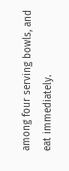among four serving bowls, and eat immediately.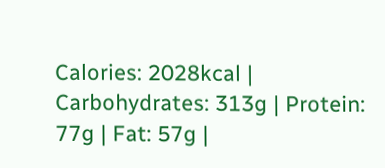Calories: 2028kcal | Carbohydrates: 313g | Protein: 77g | Fat: 57g |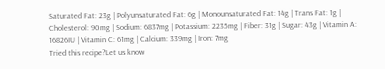Saturated Fat: 23g | Polyunsaturated Fat: 6g | Monounsaturated Fat: 14g | Trans Fat: 1g | Cholesterol: 90mg | Sodium: 6837mg | Potassium: 2235mg | Fiber: 31g | Sugar: 43g | Vitamin A: 16826IU | Vitamin C: 61mg | Calcium: 339mg | Iron: 7mg
Tried this recipe?Let us know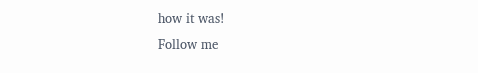how it was!
Follow me